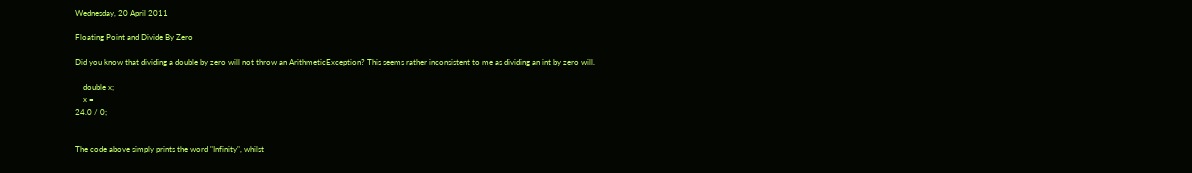Wednesday, 20 April 2011

Floating Point and Divide By Zero

Did you know that dividing a double by zero will not throw an ArithmeticException? This seems rather inconsistent to me as dividing an int by zero will.

    double x;
    x =
24.0 / 0;


The code above simply prints the word "Infinity", whilst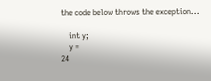the code below throws the exception...

    int y;
    y =
24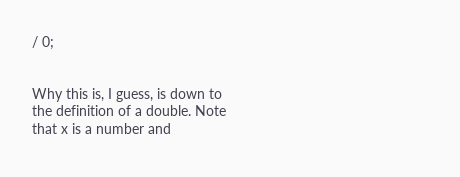/ 0;


Why this is, I guess, is down to the definition of a double. Note that x is a number and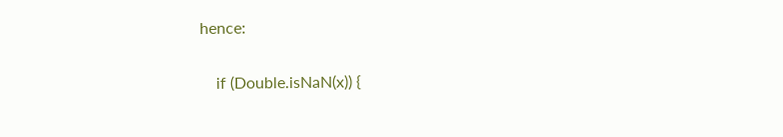hence:

    if (Double.isNaN(x)) {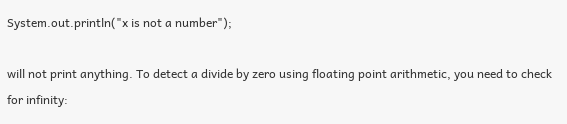System.out.println("x is not a number");

will not print anything. To detect a divide by zero using floating point arithmetic, you need to check for infinity: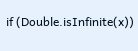if (Double.isInfinite(x))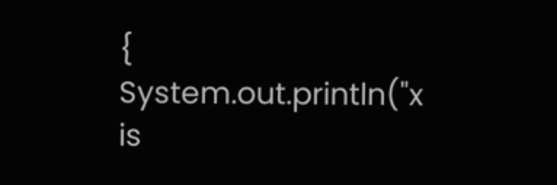{
System.out.println("x is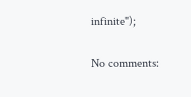infinite");

No comments: